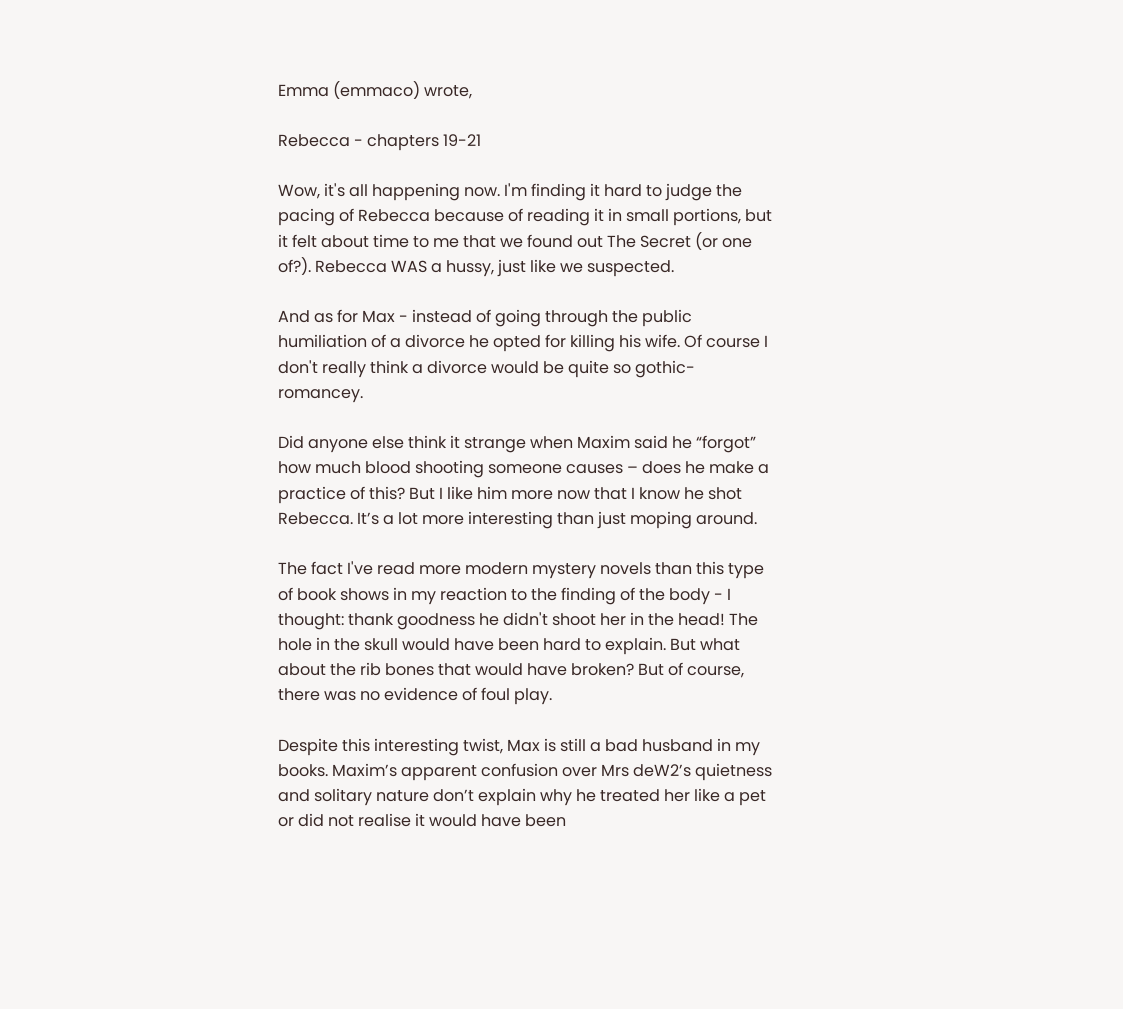Emma (emmaco) wrote,

Rebecca - chapters 19-21

Wow, it's all happening now. I'm finding it hard to judge the pacing of Rebecca because of reading it in small portions, but it felt about time to me that we found out The Secret (or one of?). Rebecca WAS a hussy, just like we suspected.

And as for Max - instead of going through the public humiliation of a divorce he opted for killing his wife. Of course I don't really think a divorce would be quite so gothic-romancey.

Did anyone else think it strange when Maxim said he “forgot” how much blood shooting someone causes – does he make a practice of this? But I like him more now that I know he shot Rebecca. It’s a lot more interesting than just moping around.

The fact I've read more modern mystery novels than this type of book shows in my reaction to the finding of the body - I thought: thank goodness he didn't shoot her in the head! The hole in the skull would have been hard to explain. But what about the rib bones that would have broken? But of course, there was no evidence of foul play.

Despite this interesting twist, Max is still a bad husband in my books. Maxim’s apparent confusion over Mrs deW2’s quietness and solitary nature don’t explain why he treated her like a pet or did not realise it would have been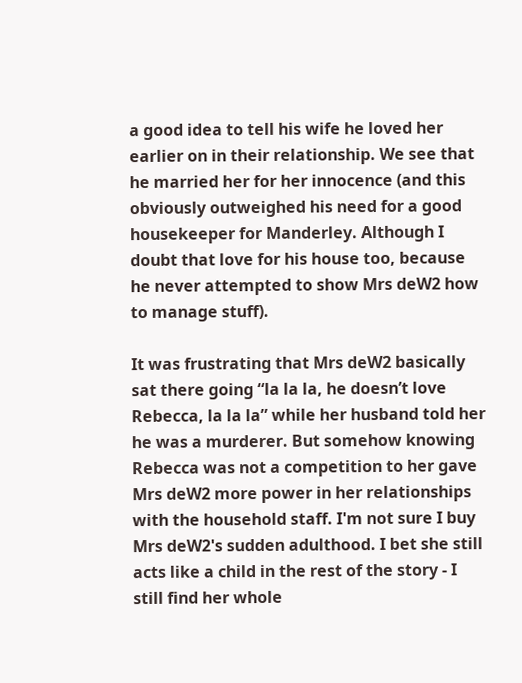a good idea to tell his wife he loved her earlier on in their relationship. We see that he married her for her innocence (and this obviously outweighed his need for a good housekeeper for Manderley. Although I doubt that love for his house too, because he never attempted to show Mrs deW2 how to manage stuff).

It was frustrating that Mrs deW2 basically sat there going “la la la, he doesn’t love Rebecca, la la la” while her husband told her he was a murderer. But somehow knowing Rebecca was not a competition to her gave Mrs deW2 more power in her relationships with the household staff. I'm not sure I buy Mrs deW2's sudden adulthood. I bet she still acts like a child in the rest of the story - I still find her whole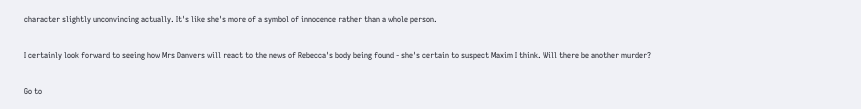character slightly unconvincing actually. It's like she's more of a symbol of innocence rather than a whole person.

I certainly look forward to seeing how Mrs Danvers will react to the news of Rebecca's body being found - she's certain to suspect Maxim I think. Will there be another murder?

Go to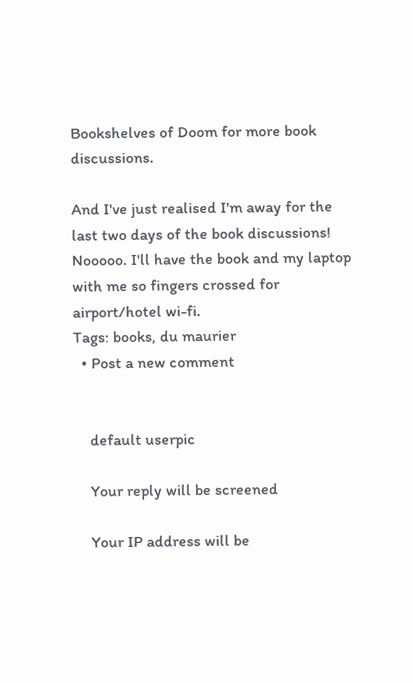Bookshelves of Doom for more book discussions.

And I've just realised I'm away for the last two days of the book discussions! Nooooo. I'll have the book and my laptop with me so fingers crossed for airport/hotel wi-fi.
Tags: books, du maurier
  • Post a new comment


    default userpic

    Your reply will be screened

    Your IP address will be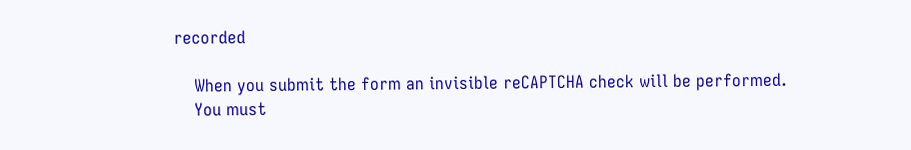recorded

    When you submit the form an invisible reCAPTCHA check will be performed.
    You must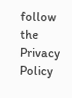follow the Privacy Policy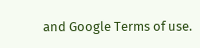and Google Terms of use.